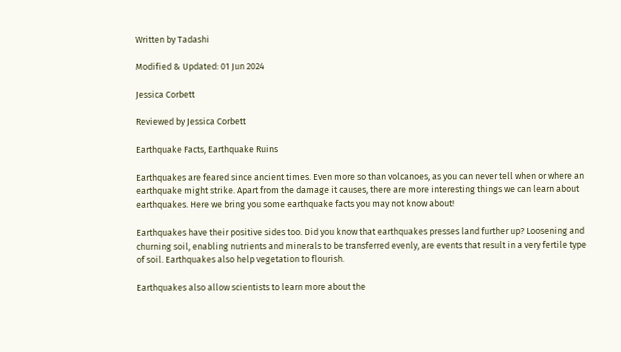Written by Tadashi

Modified & Updated: 01 Jun 2024

Jessica Corbett

Reviewed by Jessica Corbett

Earthquake Facts, Earthquake Ruins

Earthquakes are feared since ancient times. Even more so than volcanoes, as you can never tell when or where an earthquake might strike. Apart from the damage it causes, there are more interesting things we can learn about earthquakes. Here we bring you some earthquake facts you may not know about!

Earthquakes have their positive sides too. Did you know that earthquakes presses land further up? Loosening and churning soil, enabling nutrients and minerals to be transferred evenly, are events that result in a very fertile type of soil. Earthquakes also help vegetation to flourish.

Earthquakes also allow scientists to learn more about the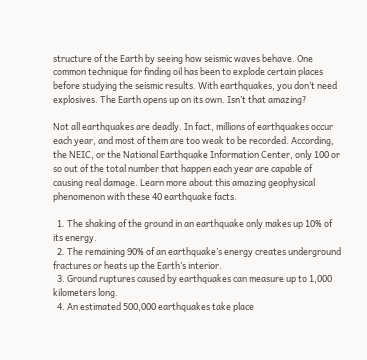structure of the Earth by seeing how seismic waves behave. One common technique for finding oil has been to explode certain places before studying the seismic results. With earthquakes, you don’t need explosives. The Earth opens up on its own. Isn’t that amazing?

Not all earthquakes are deadly. In fact, millions of earthquakes occur each year, and most of them are too weak to be recorded. According, the NEIC, or the National Earthquake Information Center, only 100 or so out of the total number that happen each year are capable of causing real damage. Learn more about this amazing geophysical phenomenon with these 40 earthquake facts.

  1. The shaking of the ground in an earthquake only makes up 10% of its energy.
  2. The remaining 90% of an earthquake’s energy creates underground fractures or heats up the Earth’s interior.
  3. Ground ruptures caused by earthquakes can measure up to 1,000 kilometers long.
  4. An estimated 500,000 earthquakes take place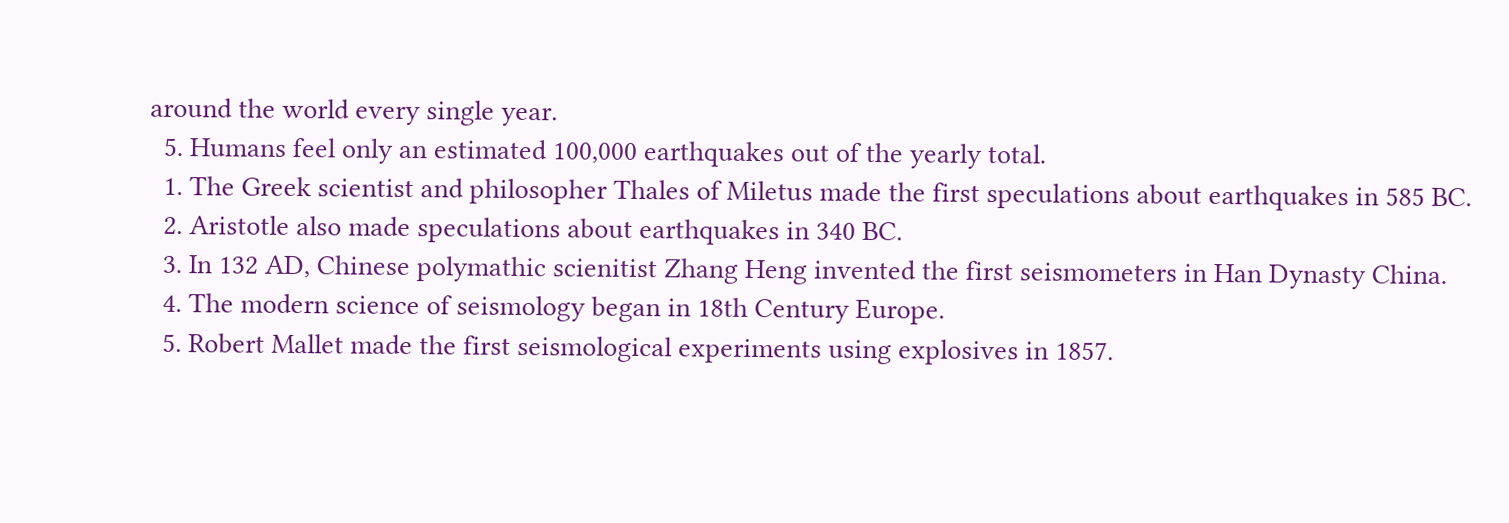around the world every single year.
  5. Humans feel only an estimated 100,000 earthquakes out of the yearly total.
  1. The Greek scientist and philosopher Thales of Miletus made the first speculations about earthquakes in 585 BC.
  2. Aristotle also made speculations about earthquakes in 340 BC.
  3. In 132 AD, Chinese polymathic scienitist Zhang Heng invented the first seismometers in Han Dynasty China.
  4. The modern science of seismology began in 18th Century Europe.
  5. Robert Mallet made the first seismological experiments using explosives in 1857.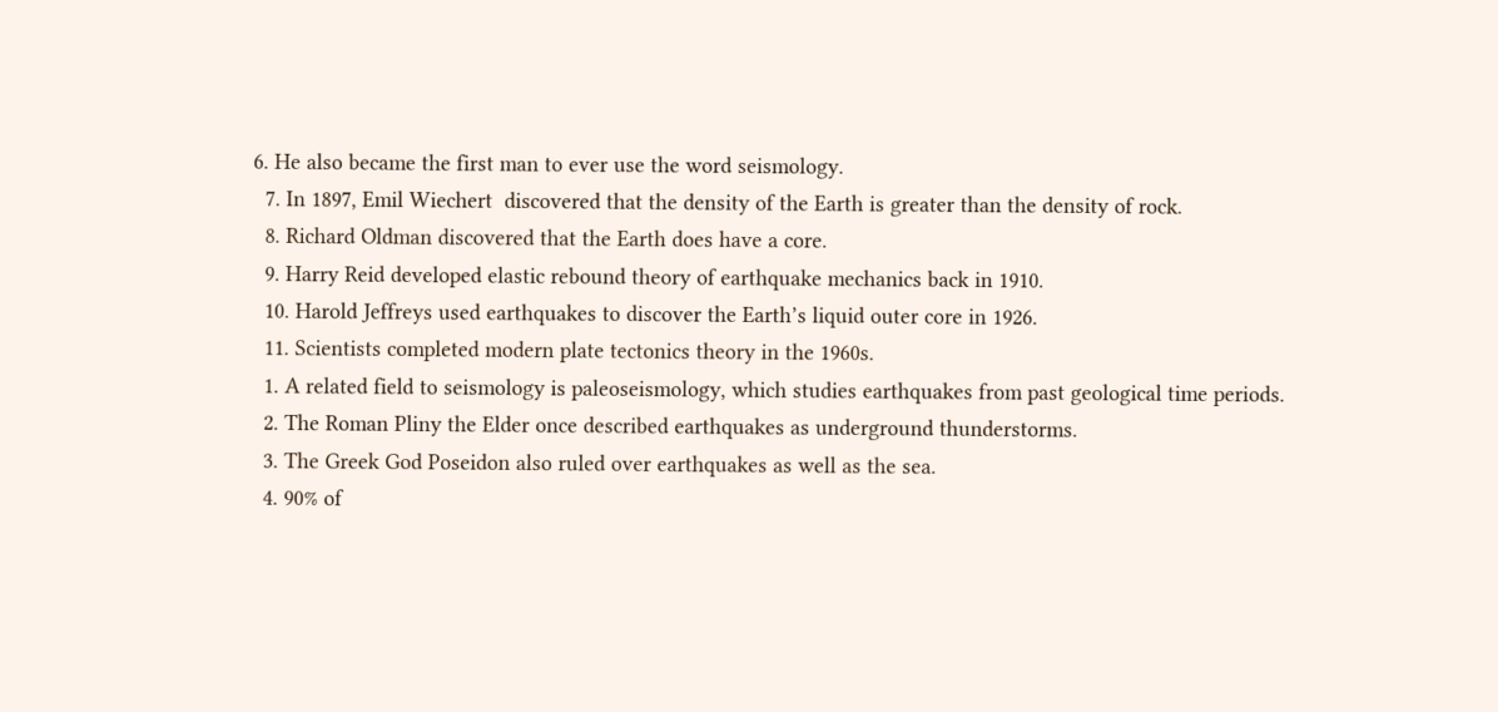6. He also became the first man to ever use the word seismology.
  7. In 1897, Emil Wiechert  discovered that the density of the Earth is greater than the density of rock.
  8. Richard Oldman discovered that the Earth does have a core.
  9. Harry Reid developed elastic rebound theory of earthquake mechanics back in 1910.
  10. Harold Jeffreys used earthquakes to discover the Earth’s liquid outer core in 1926.
  11. Scientists completed modern plate tectonics theory in the 1960s.
  1. A related field to seismology is paleoseismology, which studies earthquakes from past geological time periods.
  2. The Roman Pliny the Elder once described earthquakes as underground thunderstorms.
  3. The Greek God Poseidon also ruled over earthquakes as well as the sea.
  4. 90% of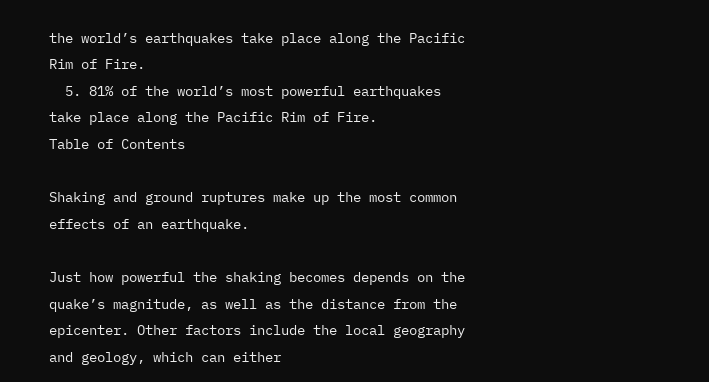the world’s earthquakes take place along the Pacific Rim of Fire.
  5. 81% of the world’s most powerful earthquakes take place along the Pacific Rim of Fire.
Table of Contents

Shaking and ground ruptures make up the most common effects of an earthquake.

Just how powerful the shaking becomes depends on the quake’s magnitude, as well as the distance from the epicenter. Other factors include the local geography and geology, which can either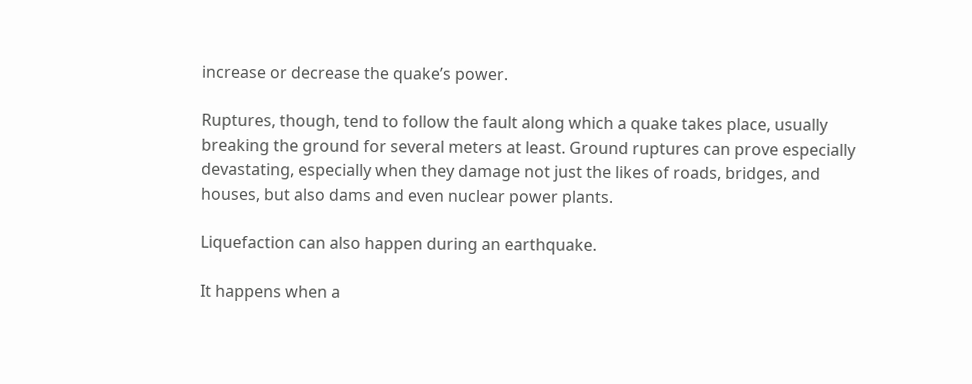increase or decrease the quake’s power.

Ruptures, though, tend to follow the fault along which a quake takes place, usually breaking the ground for several meters at least. Ground ruptures can prove especially devastating, especially when they damage not just the likes of roads, bridges, and houses, but also dams and even nuclear power plants.

Liquefaction can also happen during an earthquake.

It happens when a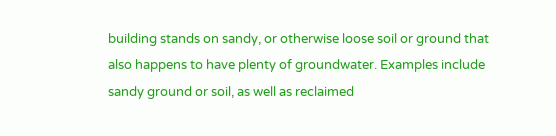building stands on sandy, or otherwise loose soil or ground that also happens to have plenty of groundwater. Examples include sandy ground or soil, as well as reclaimed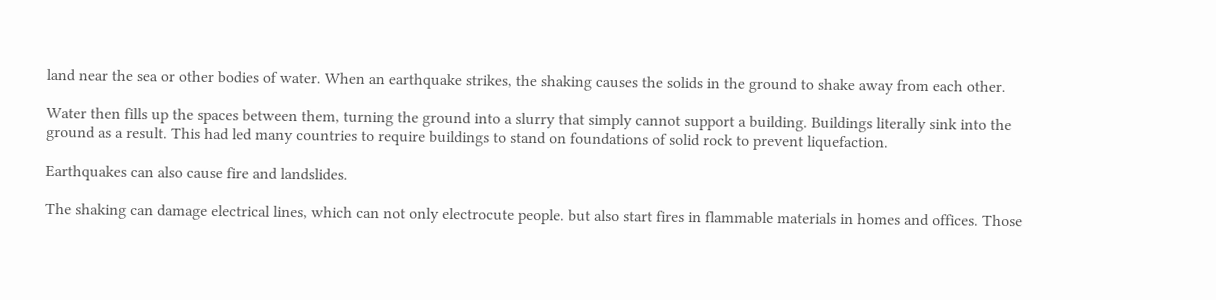land near the sea or other bodies of water. When an earthquake strikes, the shaking causes the solids in the ground to shake away from each other.

Water then fills up the spaces between them, turning the ground into a slurry that simply cannot support a building. Buildings literally sink into the ground as a result. This had led many countries to require buildings to stand on foundations of solid rock to prevent liquefaction.

Earthquakes can also cause fire and landslides.

The shaking can damage electrical lines, which can not only electrocute people. but also start fires in flammable materials in homes and offices. Those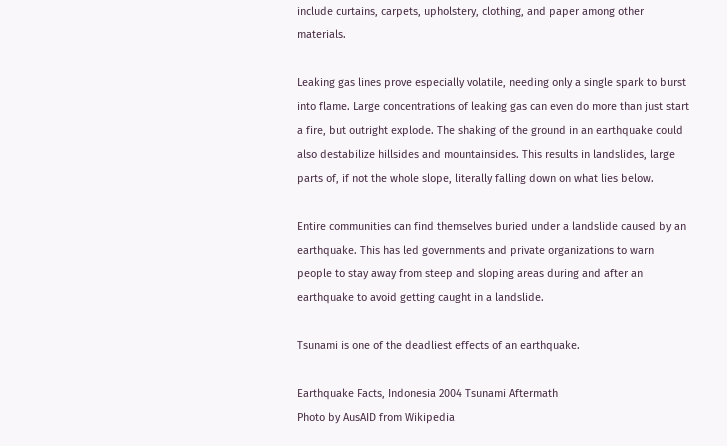include curtains, carpets, upholstery, clothing, and paper among other materials.

Leaking gas lines prove especially volatile, needing only a single spark to burst into flame. Large concentrations of leaking gas can even do more than just start a fire, but outright explode. The shaking of the ground in an earthquake could also destabilize hillsides and mountainsides. This results in landslides, large parts of, if not the whole slope, literally falling down on what lies below.

Entire communities can find themselves buried under a landslide caused by an earthquake. This has led governments and private organizations to warn people to stay away from steep and sloping areas during and after an earthquake to avoid getting caught in a landslide.

Tsunami is one of the deadliest effects of an earthquake.

Earthquake Facts, Indonesia 2004 Tsunami Aftermath
Photo by AusAID from Wikipedia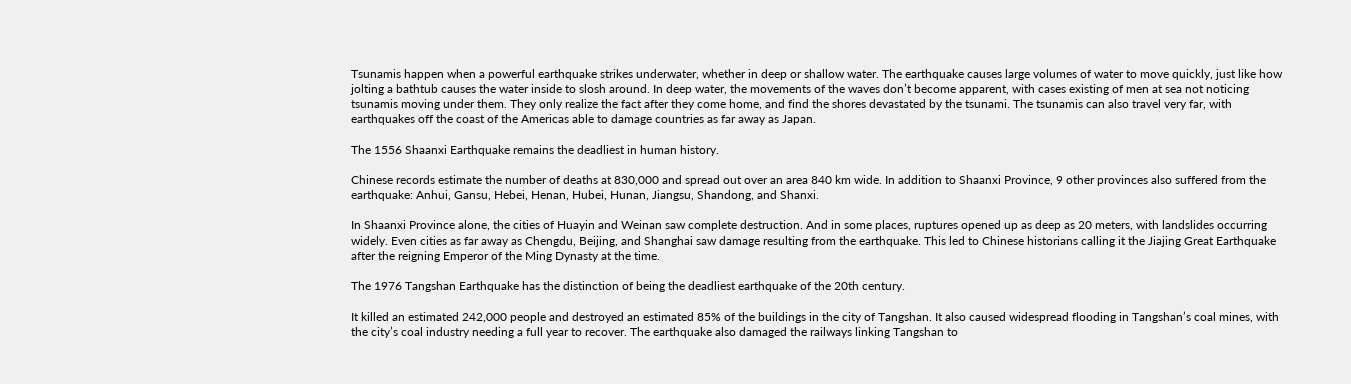Tsunamis happen when a powerful earthquake strikes underwater, whether in deep or shallow water. The earthquake causes large volumes of water to move quickly, just like how jolting a bathtub causes the water inside to slosh around. In deep water, the movements of the waves don’t become apparent, with cases existing of men at sea not noticing tsunamis moving under them. They only realize the fact after they come home, and find the shores devastated by the tsunami. The tsunamis can also travel very far, with earthquakes off the coast of the Americas able to damage countries as far away as Japan.

The 1556 Shaanxi Earthquake remains the deadliest in human history.

Chinese records estimate the number of deaths at 830,000 and spread out over an area 840 km wide. In addition to Shaanxi Province, 9 other provinces also suffered from the earthquake: Anhui, Gansu, Hebei, Henan, Hubei, Hunan, Jiangsu, Shandong, and Shanxi.

In Shaanxi Province alone, the cities of Huayin and Weinan saw complete destruction. And in some places, ruptures opened up as deep as 20 meters, with landslides occurring widely. Even cities as far away as Chengdu, Beijing, and Shanghai saw damage resulting from the earthquake. This led to Chinese historians calling it the Jiajing Great Earthquake after the reigning Emperor of the Ming Dynasty at the time.

The 1976 Tangshan Earthquake has the distinction of being the deadliest earthquake of the 20th century.

It killed an estimated 242,000 people and destroyed an estimated 85% of the buildings in the city of Tangshan. It also caused widespread flooding in Tangshan’s coal mines, with the city’s coal industry needing a full year to recover. The earthquake also damaged the railways linking Tangshan to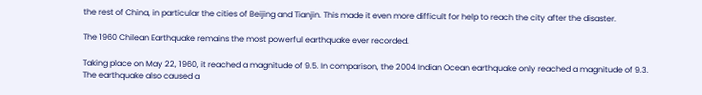the rest of China, in particular the cities of Beijing and Tianjin. This made it even more difficult for help to reach the city after the disaster.

The 1960 Chilean Earthquake remains the most powerful earthquake ever recorded.

Taking place on May 22, 1960, it reached a magnitude of 9.5. In comparison, the 2004 Indian Ocean earthquake only reached a magnitude of 9.3. The earthquake also caused a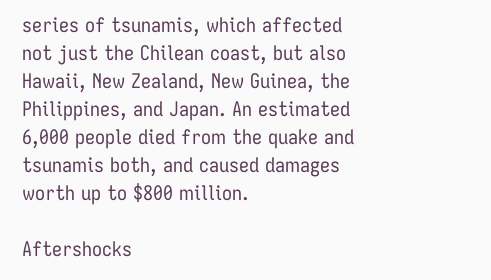series of tsunamis, which affected not just the Chilean coast, but also Hawaii, New Zealand, New Guinea, the Philippines, and Japan. An estimated 6,000 people died from the quake and tsunamis both, and caused damages worth up to $800 million.

Aftershocks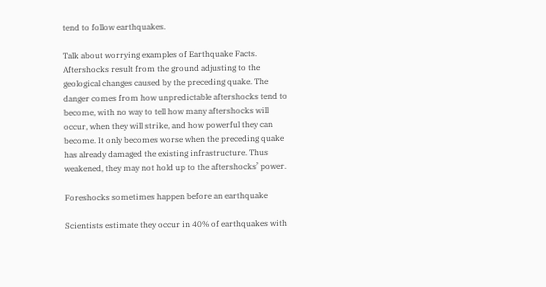tend to follow earthquakes.

Talk about worrying examples of Earthquake Facts. Aftershocks result from the ground adjusting to the geological changes caused by the preceding quake. The danger comes from how unpredictable aftershocks tend to become, with no way to tell how many aftershocks will occur, when they will strike, and how powerful they can become. It only becomes worse when the preceding quake has already damaged the existing infrastructure. Thus weakened, they may not hold up to the aftershocks’ power.

Foreshocks sometimes happen before an earthquake

Scientists estimate they occur in 40% of earthquakes with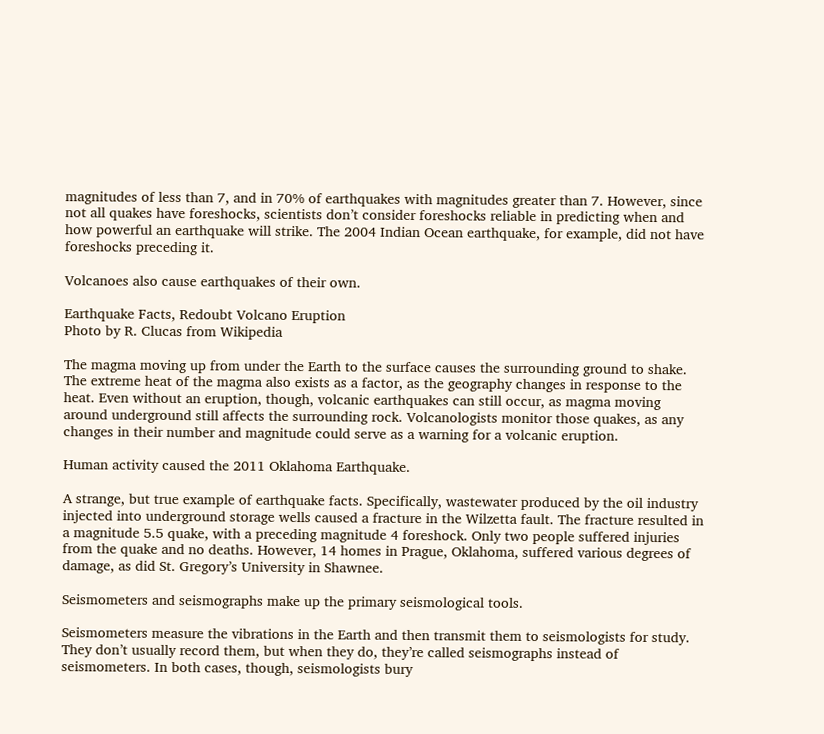magnitudes of less than 7, and in 70% of earthquakes with magnitudes greater than 7. However, since not all quakes have foreshocks, scientists don’t consider foreshocks reliable in predicting when and how powerful an earthquake will strike. The 2004 Indian Ocean earthquake, for example, did not have foreshocks preceding it.

Volcanoes also cause earthquakes of their own.

Earthquake Facts, Redoubt Volcano Eruption
Photo by R. Clucas from Wikipedia

The magma moving up from under the Earth to the surface causes the surrounding ground to shake. The extreme heat of the magma also exists as a factor, as the geography changes in response to the heat. Even without an eruption, though, volcanic earthquakes can still occur, as magma moving around underground still affects the surrounding rock. Volcanologists monitor those quakes, as any changes in their number and magnitude could serve as a warning for a volcanic eruption.

Human activity caused the 2011 Oklahoma Earthquake.

A strange, but true example of earthquake facts. Specifically, wastewater produced by the oil industry injected into underground storage wells caused a fracture in the Wilzetta fault. The fracture resulted in a magnitude 5.5 quake, with a preceding magnitude 4 foreshock. Only two people suffered injuries from the quake and no deaths. However, 14 homes in Prague, Oklahoma, suffered various degrees of damage, as did St. Gregory’s University in Shawnee.

Seismometers and seismographs make up the primary seismological tools.

Seismometers measure the vibrations in the Earth and then transmit them to seismologists for study. They don’t usually record them, but when they do, they’re called seismographs instead of seismometers. In both cases, though, seismologists bury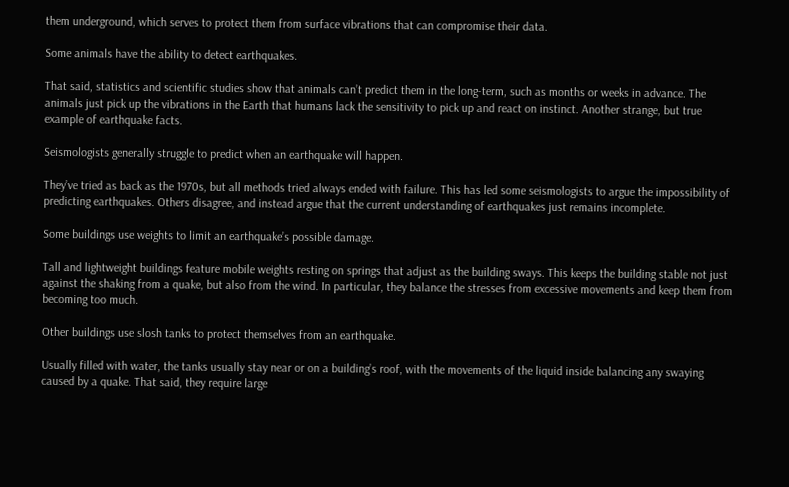them underground, which serves to protect them from surface vibrations that can compromise their data.

Some animals have the ability to detect earthquakes.

That said, statistics and scientific studies show that animals can’t predict them in the long-term, such as months or weeks in advance. The animals just pick up the vibrations in the Earth that humans lack the sensitivity to pick up and react on instinct. Another strange, but true example of earthquake facts.

Seismologists generally struggle to predict when an earthquake will happen.

They’ve tried as back as the 1970s, but all methods tried always ended with failure. This has led some seismologists to argue the impossibility of predicting earthquakes. Others disagree, and instead argue that the current understanding of earthquakes just remains incomplete.

Some buildings use weights to limit an earthquake’s possible damage.

Tall and lightweight buildings feature mobile weights resting on springs that adjust as the building sways. This keeps the building stable not just against the shaking from a quake, but also from the wind. In particular, they balance the stresses from excessive movements and keep them from becoming too much.

Other buildings use slosh tanks to protect themselves from an earthquake.

Usually filled with water, the tanks usually stay near or on a building’s roof, with the movements of the liquid inside balancing any swaying caused by a quake. That said, they require large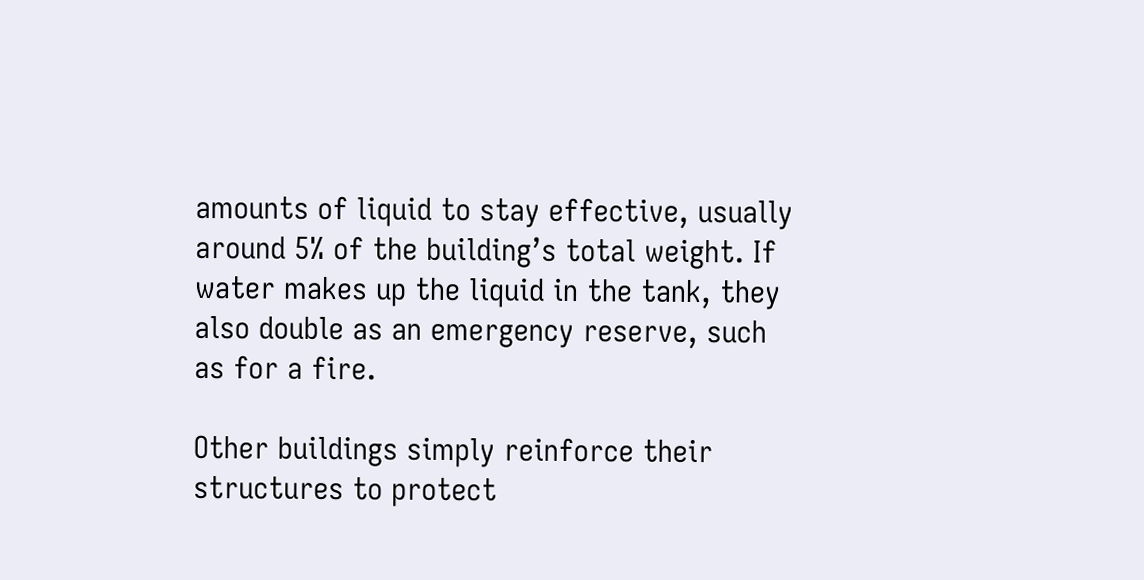amounts of liquid to stay effective, usually around 5% of the building’s total weight. If water makes up the liquid in the tank, they also double as an emergency reserve, such as for a fire.

Other buildings simply reinforce their structures to protect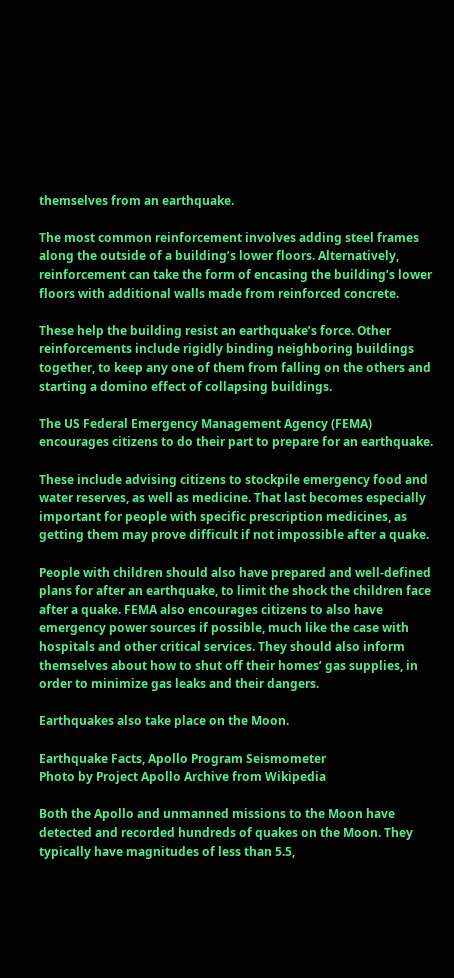themselves from an earthquake.

The most common reinforcement involves adding steel frames along the outside of a building’s lower floors. Alternatively, reinforcement can take the form of encasing the building’s lower floors with additional walls made from reinforced concrete.

These help the building resist an earthquake’s force. Other reinforcements include rigidly binding neighboring buildings together, to keep any one of them from falling on the others and starting a domino effect of collapsing buildings.

The US Federal Emergency Management Agency (FEMA) encourages citizens to do their part to prepare for an earthquake.

These include advising citizens to stockpile emergency food and water reserves, as well as medicine. That last becomes especially important for people with specific prescription medicines, as getting them may prove difficult if not impossible after a quake.

People with children should also have prepared and well-defined plans for after an earthquake, to limit the shock the children face after a quake. FEMA also encourages citizens to also have emergency power sources if possible, much like the case with hospitals and other critical services. They should also inform themselves about how to shut off their homes’ gas supplies, in order to minimize gas leaks and their dangers.

Earthquakes also take place on the Moon.

Earthquake Facts, Apollo Program Seismometer
Photo by Project Apollo Archive from Wikipedia

Both the Apollo and unmanned missions to the Moon have detected and recorded hundreds of quakes on the Moon. They typically have magnitudes of less than 5.5,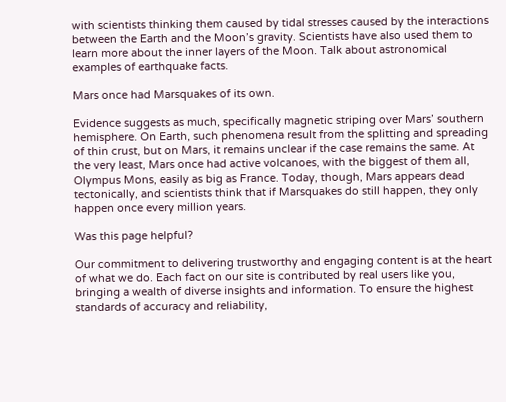with scientists thinking them caused by tidal stresses caused by the interactions between the Earth and the Moon’s gravity. Scientists have also used them to learn more about the inner layers of the Moon. Talk about astronomical examples of earthquake facts.

Mars once had Marsquakes of its own.

Evidence suggests as much, specifically magnetic striping over Mars’ southern hemisphere. On Earth, such phenomena result from the splitting and spreading of thin crust, but on Mars, it remains unclear if the case remains the same. At the very least, Mars once had active volcanoes, with the biggest of them all, Olympus Mons, easily as big as France. Today, though, Mars appears dead tectonically, and scientists think that if Marsquakes do still happen, they only happen once every million years.

Was this page helpful?

Our commitment to delivering trustworthy and engaging content is at the heart of what we do. Each fact on our site is contributed by real users like you, bringing a wealth of diverse insights and information. To ensure the highest standards of accuracy and reliability,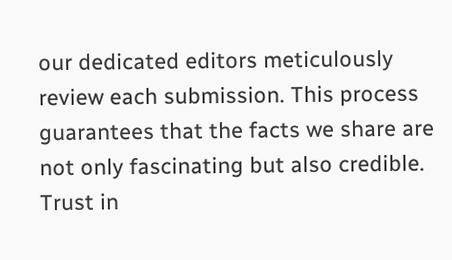our dedicated editors meticulously review each submission. This process guarantees that the facts we share are not only fascinating but also credible. Trust in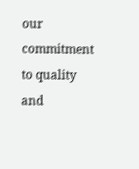our commitment to quality and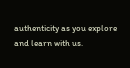authenticity as you explore and learn with us.